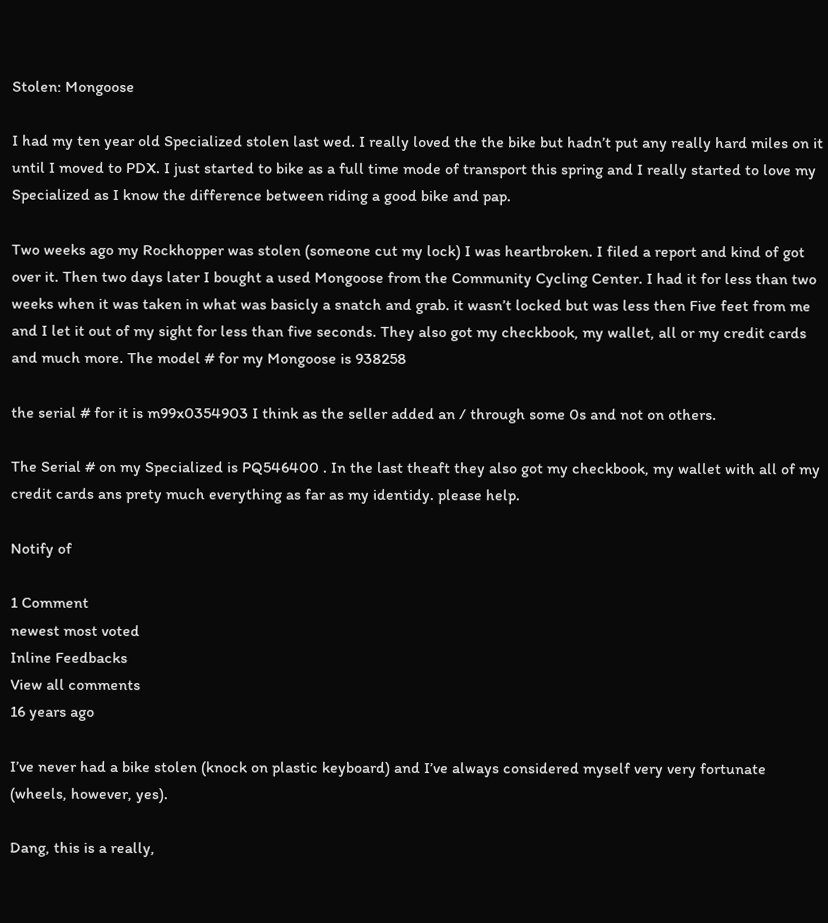Stolen: Mongoose

I had my ten year old Specialized stolen last wed. I really loved the the bike but hadn’t put any really hard miles on it until I moved to PDX. I just started to bike as a full time mode of transport this spring and I really started to love my Specialized as I know the difference between riding a good bike and pap.

Two weeks ago my Rockhopper was stolen (someone cut my lock) I was heartbroken. I filed a report and kind of got over it. Then two days later I bought a used Mongoose from the Community Cycling Center. I had it for less than two weeks when it was taken in what was basicly a snatch and grab. it wasn’t locked but was less then Five feet from me and I let it out of my sight for less than five seconds. They also got my checkbook, my wallet, all or my credit cards and much more. The model # for my Mongoose is 938258

the serial # for it is m99x0354903 I think as the seller added an / through some 0s and not on others.

The Serial # on my Specialized is PQ546400 . In the last theaft they also got my checkbook, my wallet with all of my credit cards ans prety much everything as far as my identidy. please help.

Notify of

1 Comment
newest most voted
Inline Feedbacks
View all comments
16 years ago

I’ve never had a bike stolen (knock on plastic keyboard) and I’ve always considered myself very very fortunate (wheels, however, yes).

Dang, this is a really,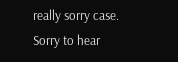really sorry case. Sorry to hear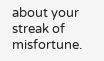about your streak of misfortune.